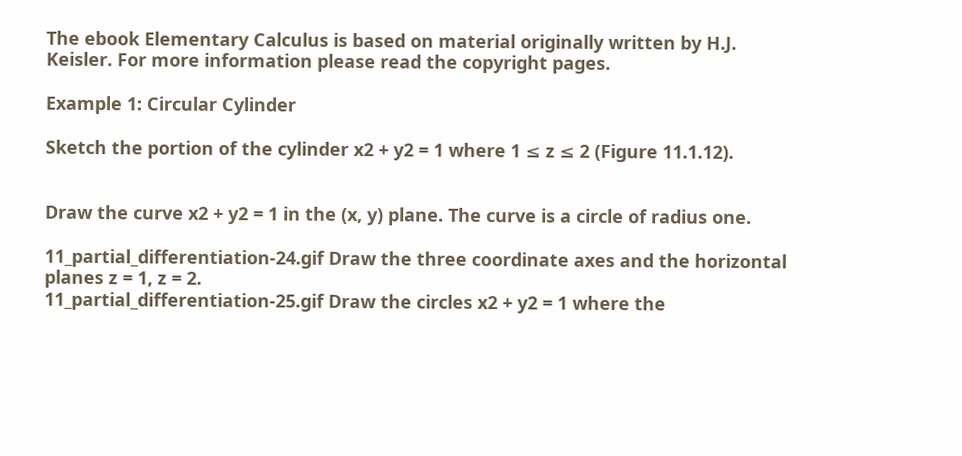The ebook Elementary Calculus is based on material originally written by H.J. Keisler. For more information please read the copyright pages.

Example 1: Circular Cylinder

Sketch the portion of the cylinder x2 + y2 = 1 where 1 ≤ z ≤ 2 (Figure 11.1.12).


Draw the curve x2 + y2 = 1 in the (x, y) plane. The curve is a circle of radius one.

11_partial_differentiation-24.gif Draw the three coordinate axes and the horizontal planes z = 1, z = 2.
11_partial_differentiation-25.gif Draw the circles x2 + y2 = 1 where the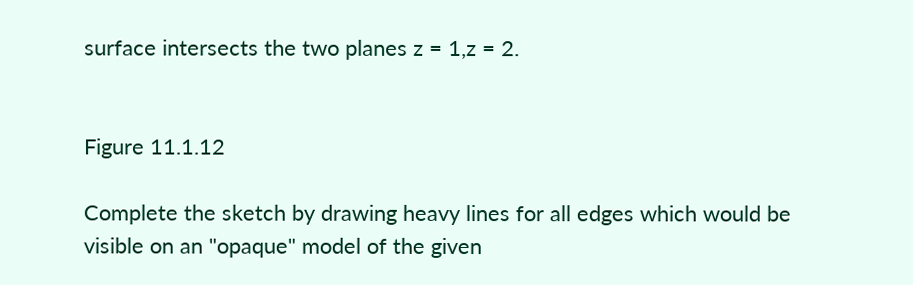surface intersects the two planes z = 1,z = 2.


Figure 11.1.12

Complete the sketch by drawing heavy lines for all edges which would be visible on an "opaque" model of the given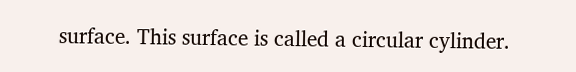surface. This surface is called a circular cylinder.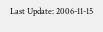Last Update: 2006-11-15